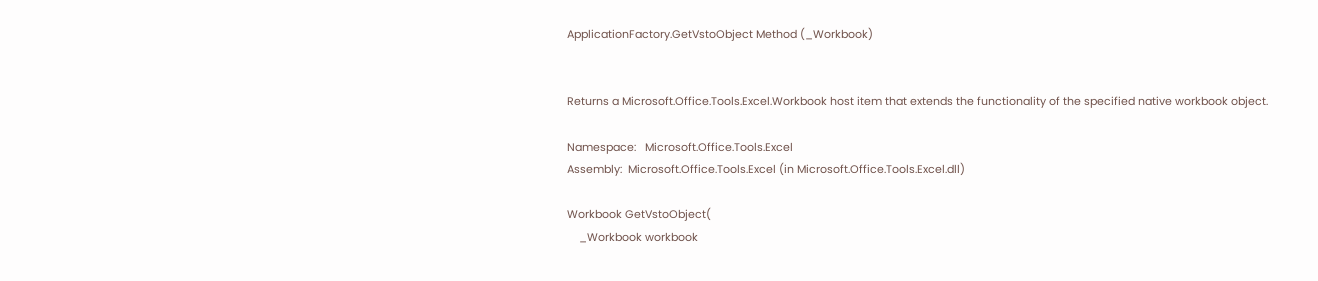ApplicationFactory.GetVstoObject Method (_Workbook)


Returns a Microsoft.Office.Tools.Excel.Workbook host item that extends the functionality of the specified native workbook object.

Namespace:   Microsoft.Office.Tools.Excel
Assembly:  Microsoft.Office.Tools.Excel (in Microsoft.Office.Tools.Excel.dll)

Workbook GetVstoObject(
    _Workbook workbook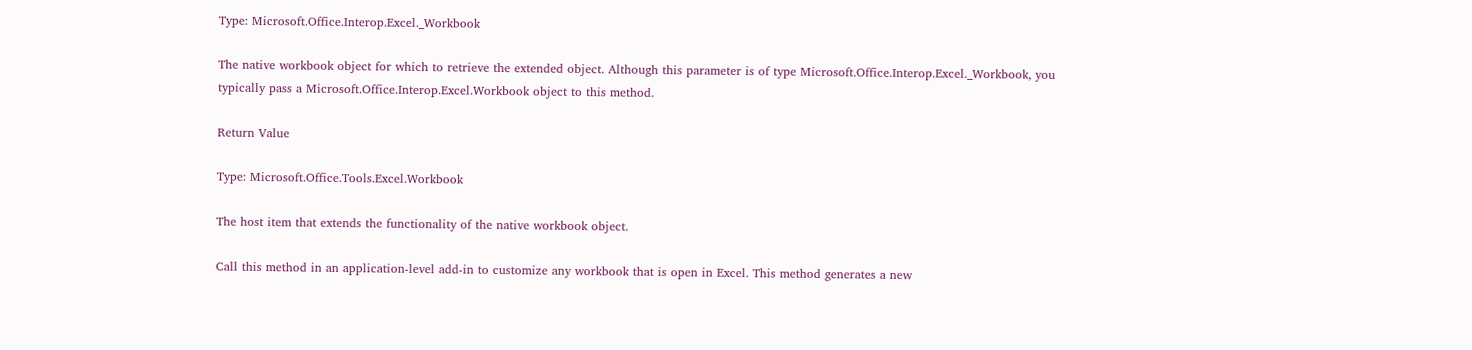Type: Microsoft.Office.Interop.Excel._Workbook

The native workbook object for which to retrieve the extended object. Although this parameter is of type Microsoft.Office.Interop.Excel._Workbook, you typically pass a Microsoft.Office.Interop.Excel.Workbook object to this method.

Return Value

Type: Microsoft.Office.Tools.Excel.Workbook

The host item that extends the functionality of the native workbook object.

Call this method in an application-level add-in to customize any workbook that is open in Excel. This method generates a new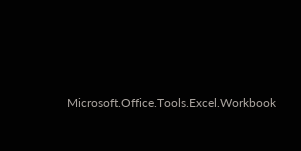Microsoft.Office.Tools.Excel.Workbook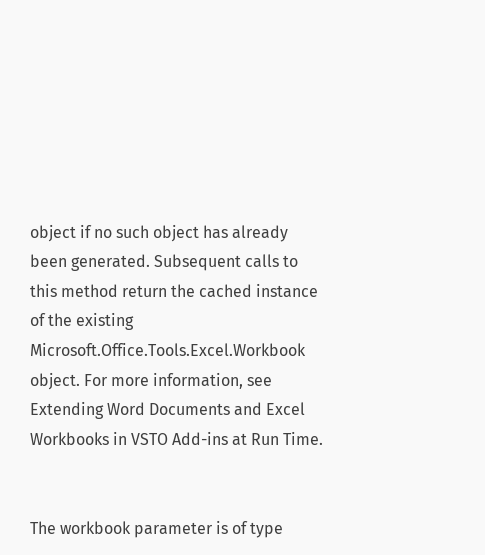object if no such object has already been generated. Subsequent calls to this method return the cached instance of the existing Microsoft.Office.Tools.Excel.Workbook object. For more information, see Extending Word Documents and Excel Workbooks in VSTO Add-ins at Run Time.


The workbook parameter is of type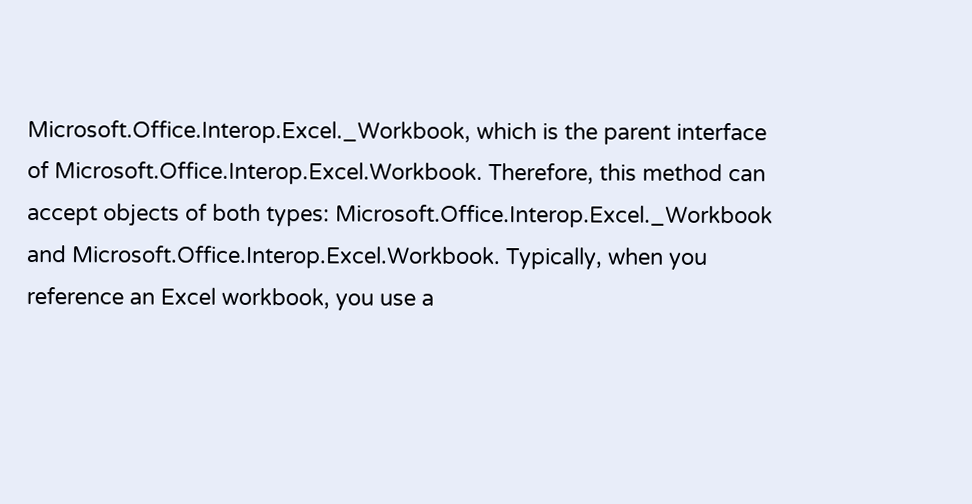Microsoft.Office.Interop.Excel._Workbook, which is the parent interface of Microsoft.Office.Interop.Excel.Workbook. Therefore, this method can accept objects of both types: Microsoft.Office.Interop.Excel._Workbook and Microsoft.Office.Interop.Excel.Workbook. Typically, when you reference an Excel workbook, you use a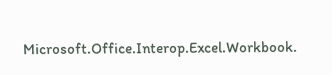Microsoft.Office.Interop.Excel.Workbook.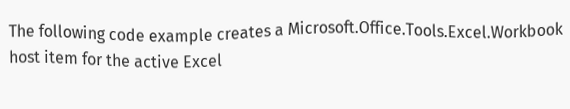The following code example creates a Microsoft.Office.Tools.Excel.Workbook host item for the active Excel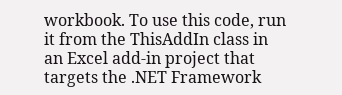workbook. To use this code, run it from the ThisAddIn class in an Excel add-in project that targets the .NET Framework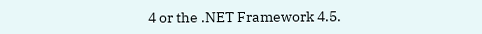4 or the .NET Framework 4.5.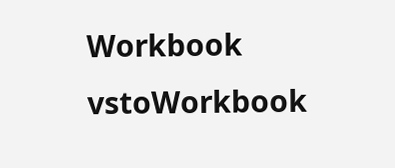Workbook vstoWorkbook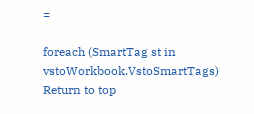=

foreach (SmartTag st in vstoWorkbook.VstoSmartTags)
Return to top